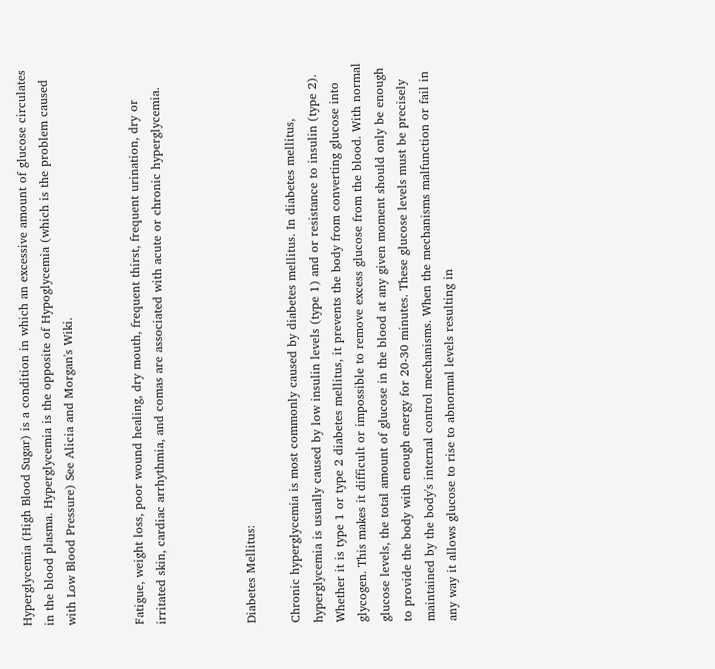Hyperglycemia (High Blood Sugar) is a condition in which an excessive amount of glucose circulates in the blood plasma. Hyperglycemia is the opposite of Hypoglycemia (which is the problem caused with Low Blood Pressure) See Alicia and Morgan's Wiki.


Fatigue, weight loss, poor wound healing, dry mouth, frequent thirst, frequent urination, dry or irritated skin, cardiac arrhythmia, and comas are associated with acute or chronic hyperglycemia.



Diabetes Mellitus:

Chronic hyperglycemia is most commonly caused by diabetes mellitus. In diabetes mellitus, hyperglycemia is usually caused by low insulin levels (type 1) and or resistance to insulin (type 2). Whether it is type 1 or type 2 diabetes mellitus, it prevents the body from converting glucose into glycogen. This makes it difficult or impossible to remove excess glucose from the blood. With normal glucose levels, the total amount of glucose in the blood at any given moment should only be enough to provide the body with enough energy for 20-30 minutes. These glucose levels must be precisely maintained by the body's internal control mechanisms. When the mechanisms malfunction or fail in any way it allows glucose to rise to abnormal levels resulting in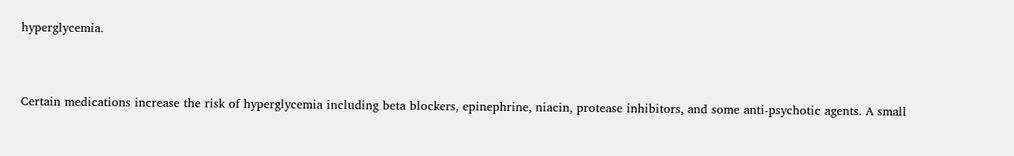hyperglycemia.


Certain medications increase the risk of hyperglycemia including beta blockers, epinephrine, niacin, protease inhibitors, and some anti-psychotic agents. A small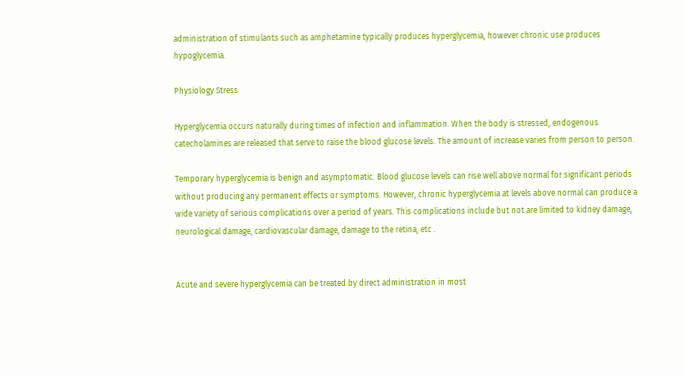administration of stimulants such as amphetamine typically produces hyperglycemia, however chronic use produces hypoglycemia.

Physiology Stress

Hyperglycemia occurs naturally during times of infection and inflammation. When the body is stressed, endogenous catecholamines are released that serve to raise the blood glucose levels. The amount of increase varies from person to person.

Temporary hyperglycemia is benign and asymptomatic. Blood glucose levels can rise well above normal for significant periods without producing any permanent effects or symptoms. However, chronic hyperglycemia at levels above normal can produce a wide variety of serious complications over a period of years. This complications include but not are limited to kidney damage, neurological damage, cardiovascular damage, damage to the retina, etc .


Acute and severe hyperglycemia can be treated by direct administration in most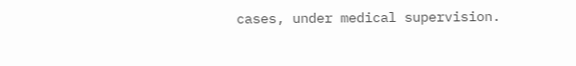cases, under medical supervision.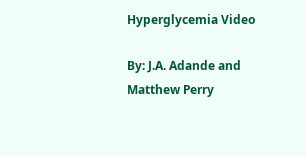Hyperglycemia Video

By: J.A. Adande and Matthew Perry